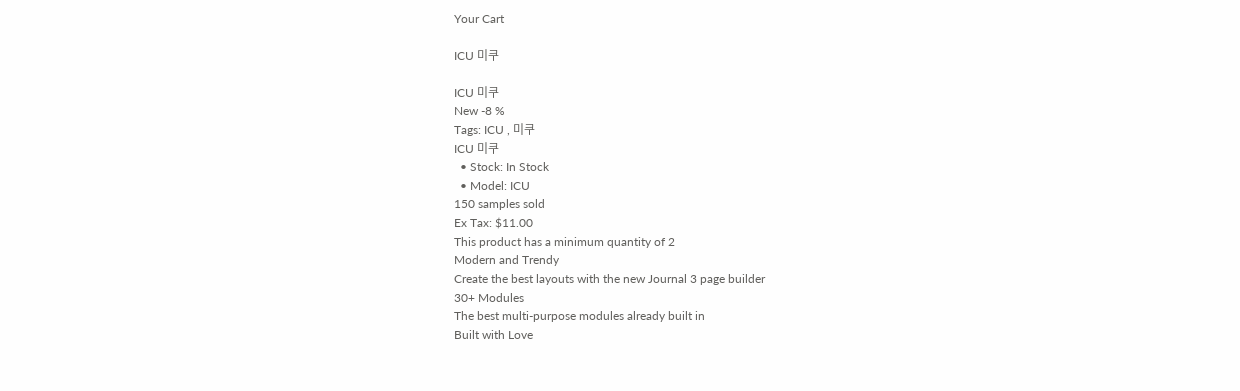Your Cart

ICU 미쿠

ICU 미쿠
New -8 %
Tags: ICU , 미쿠
ICU 미쿠
  • Stock: In Stock
  • Model: ICU
150 samples sold
Ex Tax: $11.00
This product has a minimum quantity of 2
Modern and Trendy
Create the best layouts with the new Journal 3 page builder
30+ Modules
The best multi-purpose modules already built in
Built with Love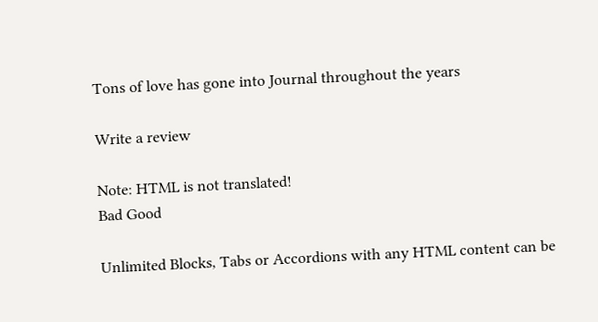Tons of love has gone into Journal throughout the years

Write a review

Note: HTML is not translated!
Bad Good

Unlimited Blocks, Tabs or Accordions with any HTML content can be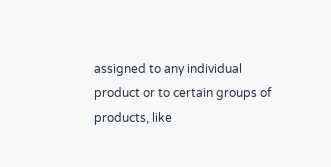assigned to any individual product or to certain groups of products, like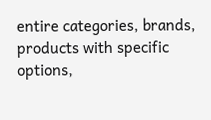entire categories, brands, products with specific options,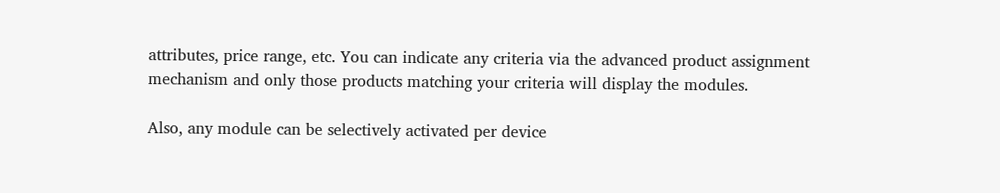attributes, price range, etc. You can indicate any criteria via the advanced product assignment mechanism and only those products matching your criteria will display the modules.

Also, any module can be selectively activated per device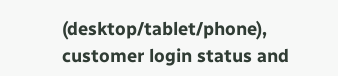(desktop/tablet/phone), customer login status and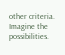other criteria. Imagine the possibilities.